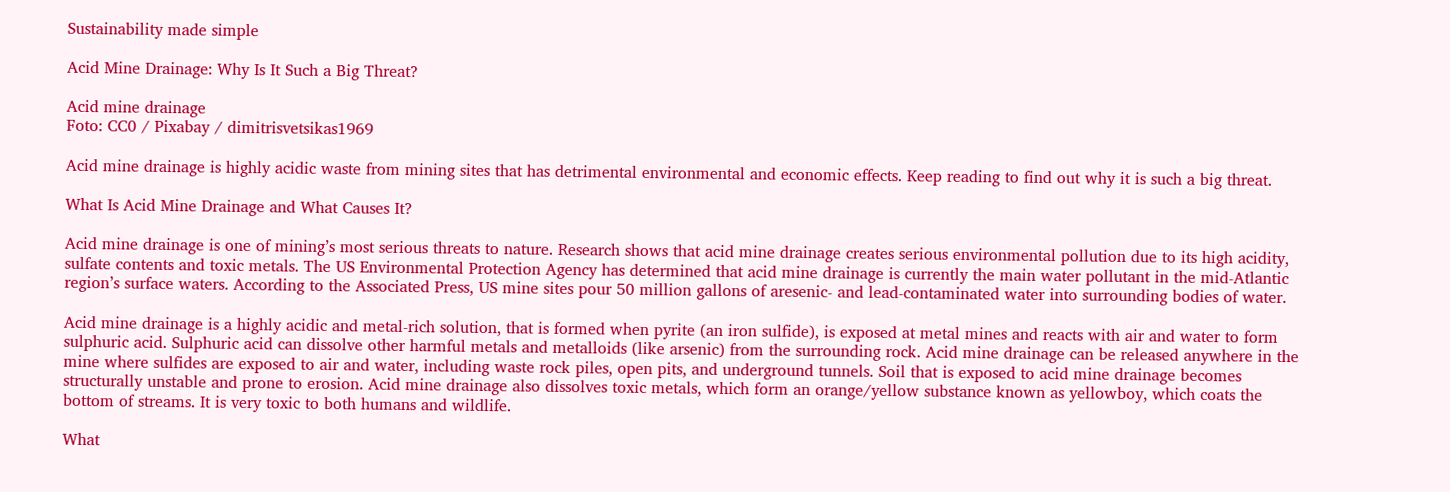Sustainability made simple

Acid Mine Drainage: Why Is It Such a Big Threat?

Acid mine drainage
Foto: CC0 / Pixabay / dimitrisvetsikas1969

Acid mine drainage is highly acidic waste from mining sites that has detrimental environmental and economic effects. Keep reading to find out why it is such a big threat.

What Is Acid Mine Drainage and What Causes It?

Acid mine drainage is one of mining’s most serious threats to nature. Research shows that acid mine drainage creates serious environmental pollution due to its high acidity, sulfate contents and toxic metals. The US Environmental Protection Agency has determined that acid mine drainage is currently the main water pollutant in the mid-Atlantic region’s surface waters. According to the Associated Press, US mine sites pour 50 million gallons of aresenic- and lead-contaminated water into surrounding bodies of water.

Acid mine drainage is a highly acidic and metal-rich solution, that is formed when pyrite (an iron sulfide), is exposed at metal mines and reacts with air and water to form sulphuric acid. Sulphuric acid can dissolve other harmful metals and metalloids (like arsenic) from the surrounding rock. Acid mine drainage can be released anywhere in the mine where sulfides are exposed to air and water, including waste rock piles, open pits, and underground tunnels. Soil that is exposed to acid mine drainage becomes structurally unstable and prone to erosion. Acid mine drainage also dissolves toxic metals, which form an orange/yellow substance known as yellowboy, which coats the bottom of streams. It is very toxic to both humans and wildlife.

What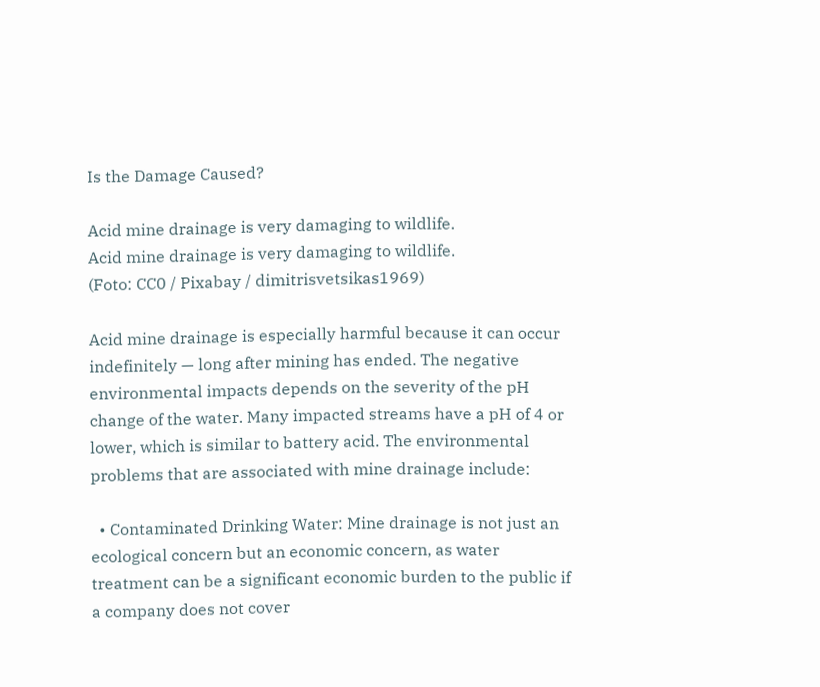Is the Damage Caused?

Acid mine drainage is very damaging to wildlife.
Acid mine drainage is very damaging to wildlife.
(Foto: CC0 / Pixabay / dimitrisvetsikas1969)

Acid mine drainage is especially harmful because it can occur indefinitely — long after mining has ended. The negative environmental impacts depends on the severity of the pH change of the water. Many impacted streams have a pH of 4 or lower, which is similar to battery acid. The environmental problems that are associated with mine drainage include:

  • Contaminated Drinking Water: Mine drainage is not just an ecological concern but an economic concern, as water treatment can be a significant economic burden to the public if a company does not cover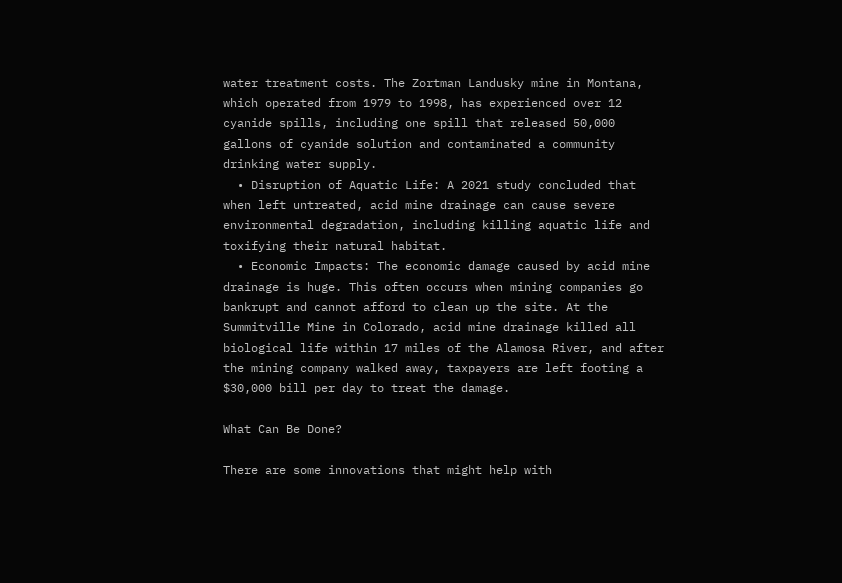water treatment costs. The Zortman Landusky mine in Montana, which operated from 1979 to 1998, has experienced over 12 cyanide spills, including one spill that released 50,000 gallons of cyanide solution and contaminated a community drinking water supply.
  • Disruption of Aquatic Life: A 2021 study concluded that when left untreated, acid mine drainage can cause severe environmental degradation, including killing aquatic life and toxifying their natural habitat.
  • Economic Impacts: The economic damage caused by acid mine drainage is huge. This often occurs when mining companies go bankrupt and cannot afford to clean up the site. At the Summitville Mine in Colorado, acid mine drainage killed all biological life within 17 miles of the Alamosa River, and after the mining company walked away, taxpayers are left footing a $30,000 bill per day to treat the damage.

What Can Be Done?

There are some innovations that might help with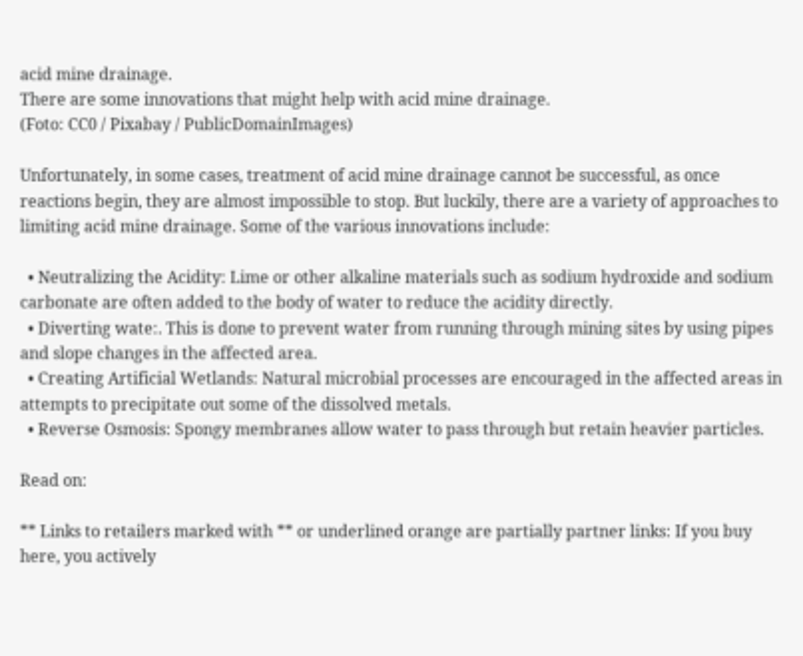acid mine drainage.
There are some innovations that might help with acid mine drainage.
(Foto: CC0 / Pixabay / PublicDomainImages)

Unfortunately, in some cases, treatment of acid mine drainage cannot be successful, as once reactions begin, they are almost impossible to stop. But luckily, there are a variety of approaches to limiting acid mine drainage. Some of the various innovations include:

  • Neutralizing the Acidity: Lime or other alkaline materials such as sodium hydroxide and sodium carbonate are often added to the body of water to reduce the acidity directly.
  • Diverting wate:. This is done to prevent water from running through mining sites by using pipes and slope changes in the affected area.
  • Creating Artificial Wetlands: Natural microbial processes are encouraged in the affected areas in attempts to precipitate out some of the dissolved metals.
  • Reverse Osmosis: Spongy membranes allow water to pass through but retain heavier particles.

Read on:

** Links to retailers marked with ** or underlined orange are partially partner links: If you buy here, you actively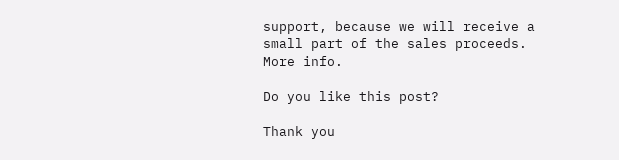support, because we will receive a small part of the sales proceeds. More info.

Do you like this post?

Thank you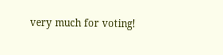very much for voting!